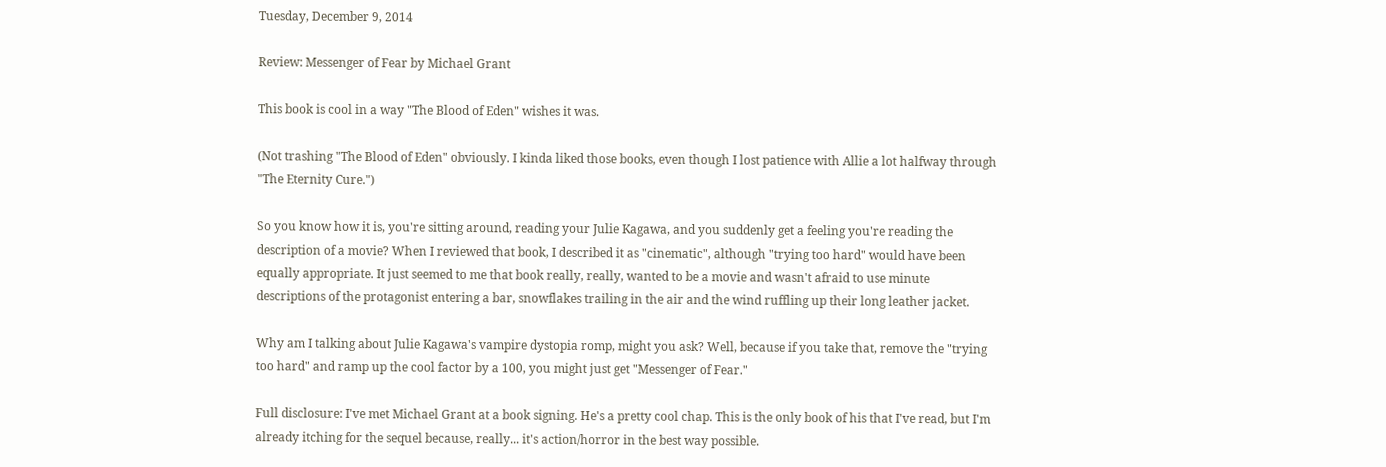Tuesday, December 9, 2014

Review: Messenger of Fear by Michael Grant

This book is cool in a way "The Blood of Eden" wishes it was.

(Not trashing "The Blood of Eden" obviously. I kinda liked those books, even though I lost patience with Allie a lot halfway through "The Eternity Cure.")

So you know how it is, you're sitting around, reading your Julie Kagawa, and you suddenly get a feeling you're reading the description of a movie? When I reviewed that book, I described it as "cinematic", although "trying too hard" would have been equally appropriate. It just seemed to me that book really, really, wanted to be a movie and wasn't afraid to use minute descriptions of the protagonist entering a bar, snowflakes trailing in the air and the wind ruffling up their long leather jacket.

Why am I talking about Julie Kagawa's vampire dystopia romp, might you ask? Well, because if you take that, remove the "trying too hard" and ramp up the cool factor by a 100, you might just get "Messenger of Fear."

Full disclosure: I've met Michael Grant at a book signing. He's a pretty cool chap. This is the only book of his that I've read, but I'm already itching for the sequel because, really... it's action/horror in the best way possible.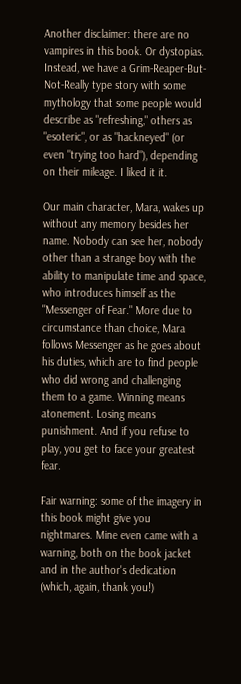Another disclaimer: there are no vampires in this book. Or dystopias. Instead, we have a Grim-Reaper-But-Not-Really type story with some mythology that some people would describe as "refreshing," others as "esoteric", or as "hackneyed" (or even "trying too hard"), depending on their mileage. I liked it it.

Our main character, Mara, wakes up without any memory besides her name. Nobody can see her, nobody other than a strange boy with the ability to manipulate time and space, who introduces himself as the "Messenger of Fear." More due to circumstance than choice, Mara follows Messenger as he goes about his duties, which are to find people who did wrong and challenging them to a game. Winning means atonement. Losing means punishment. And if you refuse to play, you get to face your greatest fear.

Fair warning: some of the imagery in this book might give you nightmares. Mine even came with a warning, both on the book jacket and in the author's dedication (which, again, thank you!)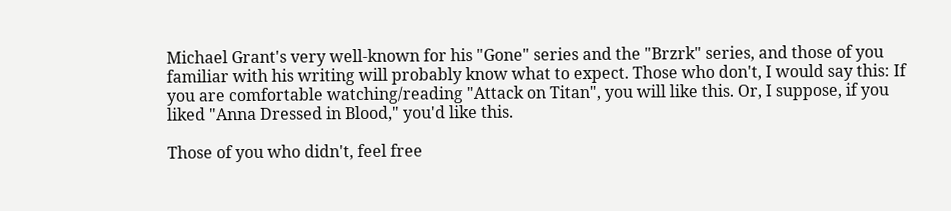Michael Grant's very well-known for his "Gone" series and the "Brzrk" series, and those of you familiar with his writing will probably know what to expect. Those who don't, I would say this: If you are comfortable watching/reading "Attack on Titan", you will like this. Or, I suppose, if you liked "Anna Dressed in Blood," you'd like this.

Those of you who didn't, feel free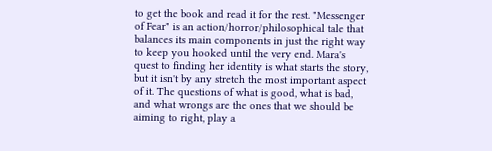to get the book and read it for the rest. "Messenger of Fear" is an action/horror/philosophical tale that balances its main components in just the right way to keep you hooked until the very end. Mara's quest to finding her identity is what starts the story, but it isn't by any stretch the most important aspect of it. The questions of what is good, what is bad, and what wrongs are the ones that we should be aiming to right, play a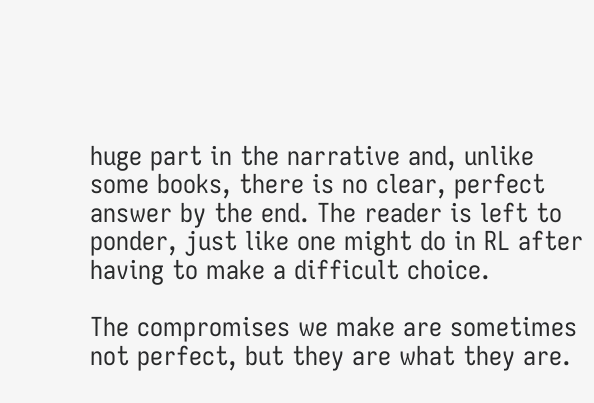huge part in the narrative and, unlike some books, there is no clear, perfect answer by the end. The reader is left to ponder, just like one might do in RL after having to make a difficult choice.

The compromises we make are sometimes not perfect, but they are what they are.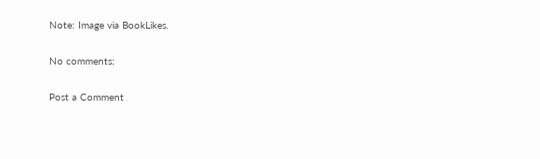Note: Image via BookLikes.

No comments:

Post a Comment